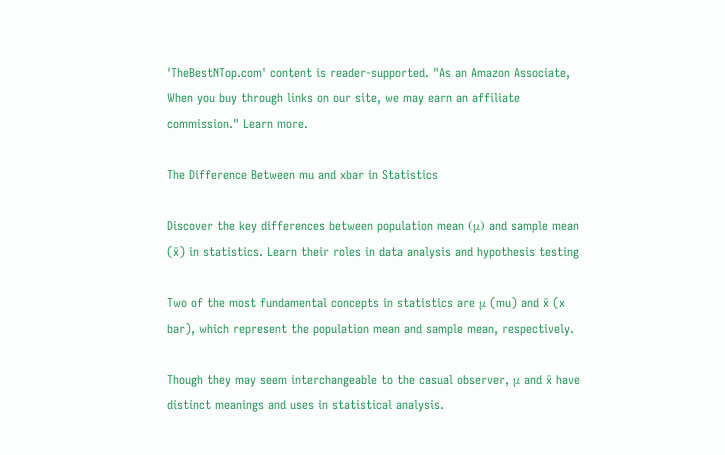'TheBestNTop.com' content is reader-supported. "As an Amazon Associate, When you buy through links on our site, we may earn an affiliate commission." Learn more.

The Difference Between mu and xbar in Statistics

Discover the key differences between population mean (μ) and sample mean (x̄) in statistics. Learn their roles in data analysis and hypothesis testing

Two of the most fundamental concepts in statistics are μ (mu) and x̄ (x bar), which represent the population mean and sample mean, respectively.

Though they may seem interchangeable to the casual observer, μ and x̄ have distinct meanings and uses in statistical analysis.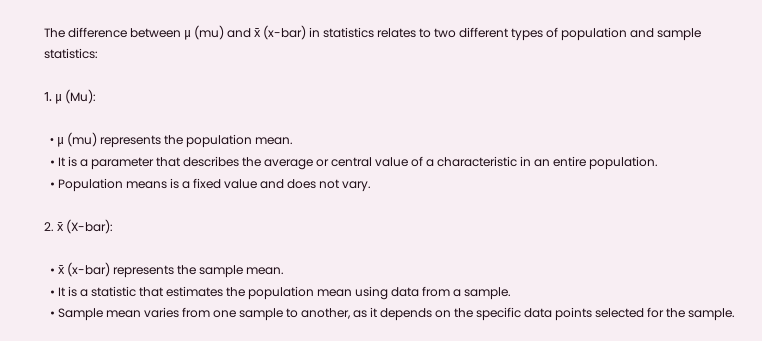The difference between μ (mu) and x̄ (x-bar) in statistics relates to two different types of population and sample statistics:

1. μ (Mu):

  • μ (mu) represents the population mean.
  • It is a parameter that describes the average or central value of a characteristic in an entire population.
  • Population means is a fixed value and does not vary.

2. x̄ (X-bar):

  • x̄ (x-bar) represents the sample mean.
  • It is a statistic that estimates the population mean using data from a sample.
  • Sample mean varies from one sample to another, as it depends on the specific data points selected for the sample.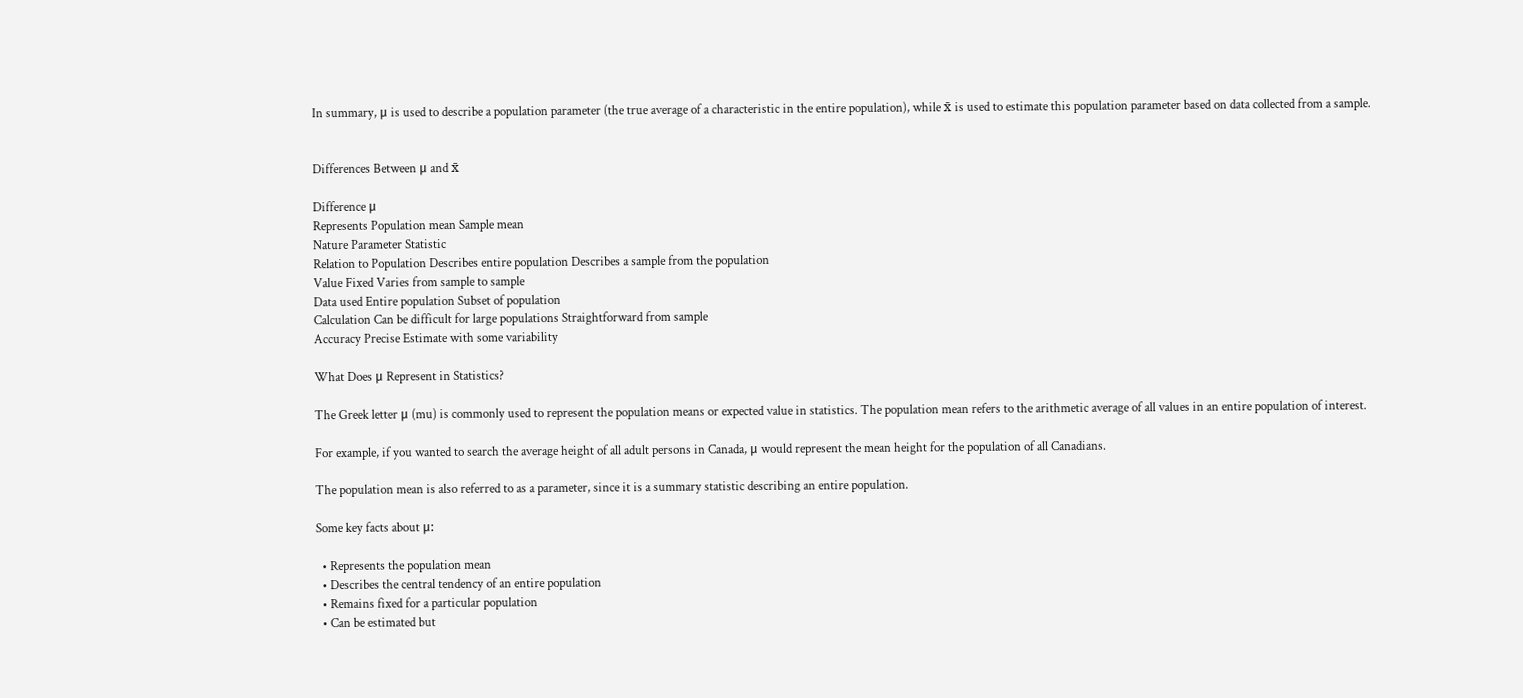In summary, μ is used to describe a population parameter (the true average of a characteristic in the entire population), while x̄ is used to estimate this population parameter based on data collected from a sample.


Differences Between μ and x̄

Difference μ
Represents Population mean Sample mean
Nature Parameter Statistic
Relation to Population Describes entire population Describes a sample from the population
Value Fixed Varies from sample to sample
Data used Entire population Subset of population
Calculation Can be difficult for large populations Straightforward from sample
Accuracy Precise Estimate with some variability

What Does μ Represent in Statistics?

The Greek letter μ (mu) is commonly used to represent the population means or expected value in statistics. The population mean refers to the arithmetic average of all values in an entire population of interest.

For example, if you wanted to search the average height of all adult persons in Canada, μ would represent the mean height for the population of all Canadians.

The population mean is also referred to as a parameter, since it is a summary statistic describing an entire population.

Some key facts about μ:

  • Represents the population mean
  • Describes the central tendency of an entire population
  • Remains fixed for a particular population
  • Can be estimated but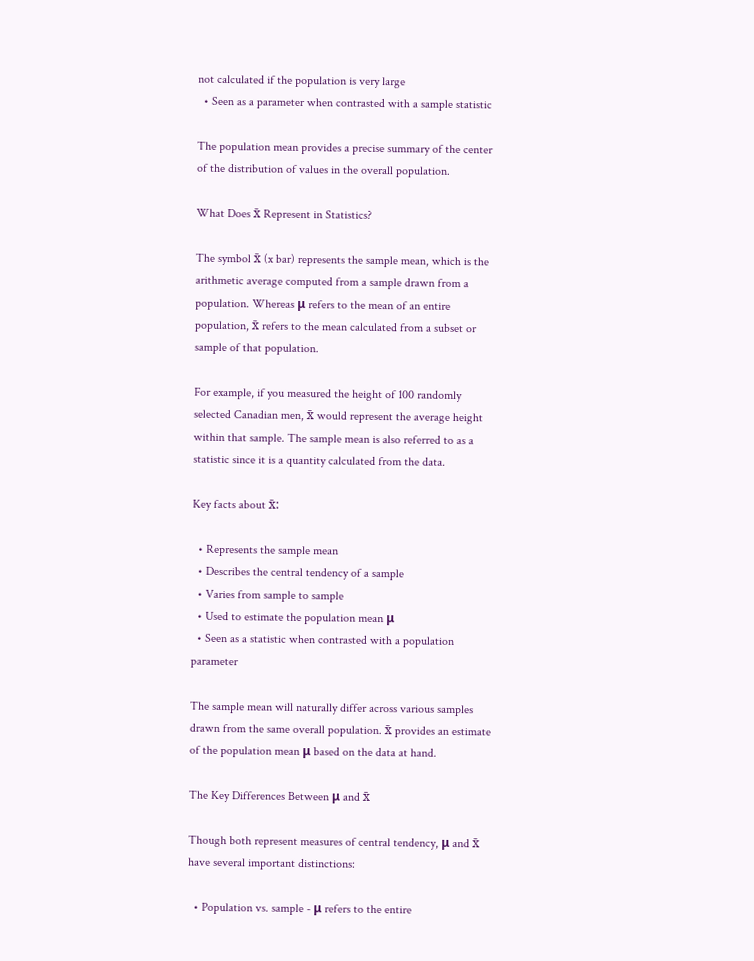not calculated if the population is very large
  • Seen as a parameter when contrasted with a sample statistic

The population mean provides a precise summary of the center of the distribution of values in the overall population.

What Does x̄ Represent in Statistics?

The symbol x̄ (x bar) represents the sample mean, which is the arithmetic average computed from a sample drawn from a population. Whereas μ refers to the mean of an entire population, x̄ refers to the mean calculated from a subset or sample of that population.

For example, if you measured the height of 100 randomly selected Canadian men, x̄ would represent the average height within that sample. The sample mean is also referred to as a statistic since it is a quantity calculated from the data.

Key facts about x̄:

  • Represents the sample mean
  • Describes the central tendency of a sample
  • Varies from sample to sample
  • Used to estimate the population mean μ
  • Seen as a statistic when contrasted with a population parameter

The sample mean will naturally differ across various samples drawn from the same overall population. x̄ provides an estimate of the population mean μ based on the data at hand.

The Key Differences Between μ and x̄

Though both represent measures of central tendency, μ and x̄ have several important distinctions:

  • Population vs. sample - μ refers to the entire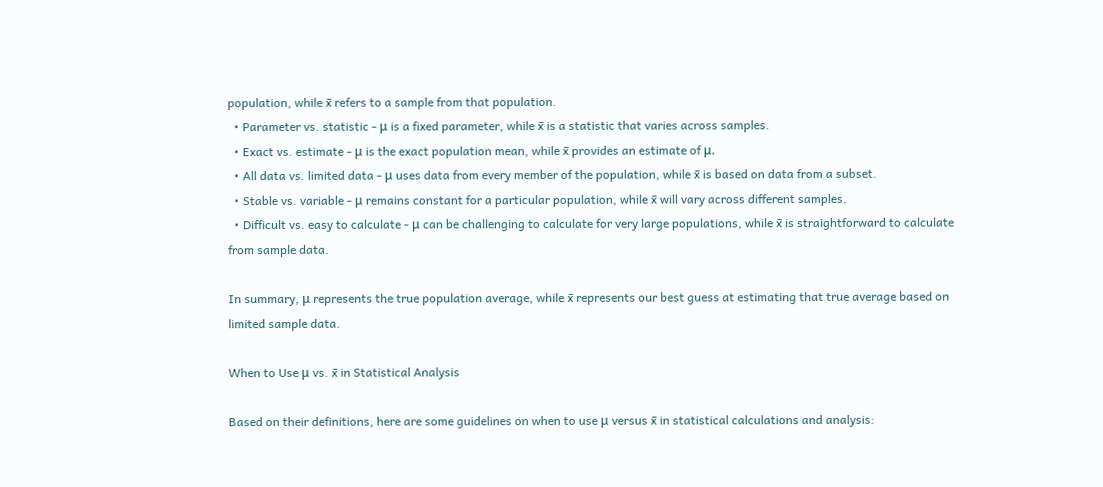population, while x̄ refers to a sample from that population.
  • Parameter vs. statistic - μ is a fixed parameter, while x̄ is a statistic that varies across samples.
  • Exact vs. estimate - μ is the exact population mean, while x̄ provides an estimate of μ.
  • All data vs. limited data - μ uses data from every member of the population, while x̄ is based on data from a subset.
  • Stable vs. variable - μ remains constant for a particular population, while x̄ will vary across different samples.
  • Difficult vs. easy to calculate - μ can be challenging to calculate for very large populations, while x̄ is straightforward to calculate from sample data.

In summary, μ represents the true population average, while x̄ represents our best guess at estimating that true average based on limited sample data.

When to Use μ vs. x̄ in Statistical Analysis

Based on their definitions, here are some guidelines on when to use μ versus x̄ in statistical calculations and analysis: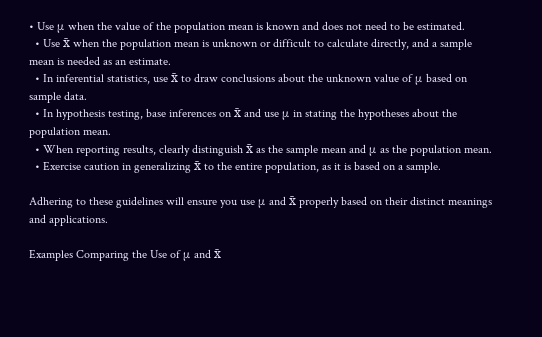• Use μ when the value of the population mean is known and does not need to be estimated.
  • Use x̄ when the population mean is unknown or difficult to calculate directly, and a sample mean is needed as an estimate.
  • In inferential statistics, use x̄ to draw conclusions about the unknown value of μ based on sample data.
  • In hypothesis testing, base inferences on x̄ and use μ in stating the hypotheses about the population mean.
  • When reporting results, clearly distinguish x̄ as the sample mean and μ as the population mean.
  • Exercise caution in generalizing x̄ to the entire population, as it is based on a sample.

Adhering to these guidelines will ensure you use μ and x̄ properly based on their distinct meanings and applications.

Examples Comparing the Use of μ and x̄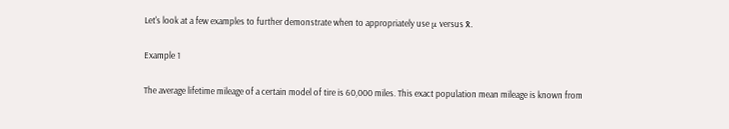Let's look at a few examples to further demonstrate when to appropriately use μ versus x̄.

Example 1

The average lifetime mileage of a certain model of tire is 60,000 miles. This exact population mean mileage is known from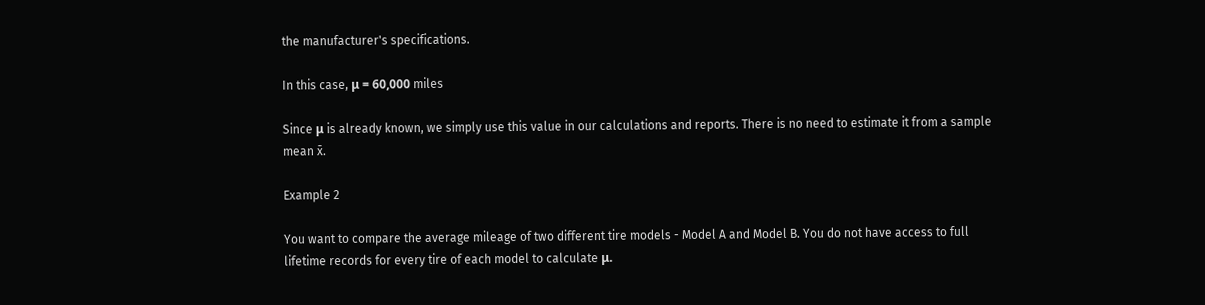the manufacturer's specifications.

In this case, μ = 60,000 miles

Since μ is already known, we simply use this value in our calculations and reports. There is no need to estimate it from a sample mean x̄.

Example 2

You want to compare the average mileage of two different tire models - Model A and Model B. You do not have access to full lifetime records for every tire of each model to calculate μ.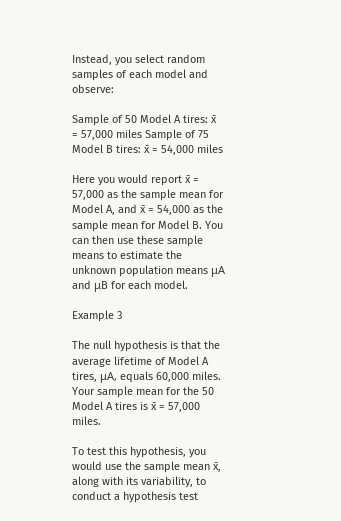Instead, you select random samples of each model and observe:

Sample of 50 Model A tires: x̄ = 57,000 miles Sample of 75 Model B tires: x̄ = 54,000 miles

Here you would report x̄ = 57,000 as the sample mean for Model A, and x̄ = 54,000 as the sample mean for Model B. You can then use these sample means to estimate the unknown population means μA and μB for each model.

Example 3

The null hypothesis is that the average lifetime of Model A tires, μA, equals 60,000 miles. Your sample mean for the 50 Model A tires is x̄ = 57,000 miles.

To test this hypothesis, you would use the sample mean x̄, along with its variability, to conduct a hypothesis test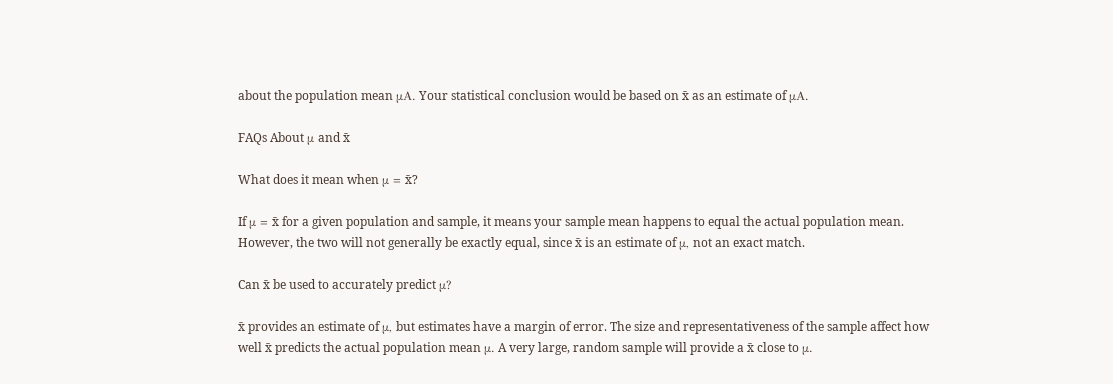about the population mean μA. Your statistical conclusion would be based on x̄ as an estimate of μA.

FAQs About μ and x̄

What does it mean when μ = x̄?

If μ = x̄ for a given population and sample, it means your sample mean happens to equal the actual population mean. However, the two will not generally be exactly equal, since x̄ is an estimate of μ, not an exact match.

Can x̄ be used to accurately predict μ?

x̄ provides an estimate of μ, but estimates have a margin of error. The size and representativeness of the sample affect how well x̄ predicts the actual population mean μ. A very large, random sample will provide a x̄ close to μ.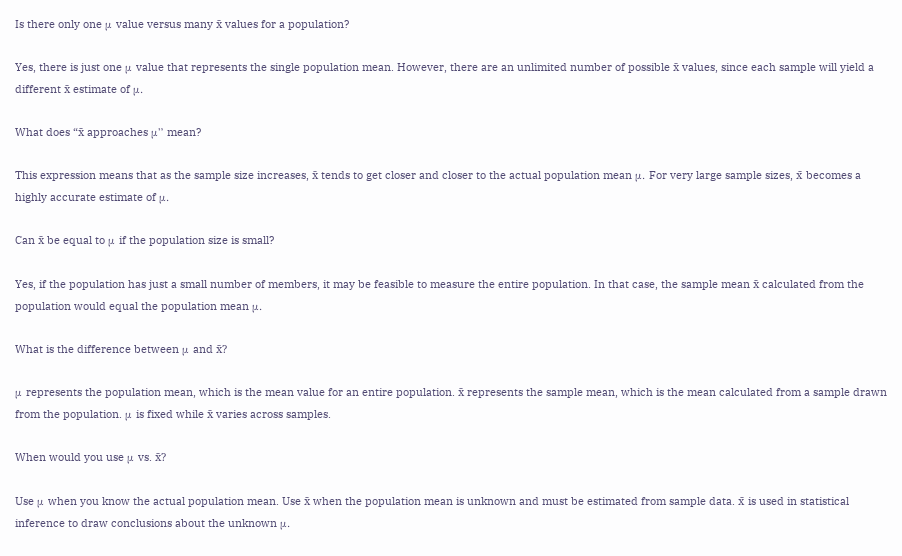Is there only one μ value versus many x̄ values for a population?

Yes, there is just one μ value that represents the single population mean. However, there are an unlimited number of possible x̄ values, since each sample will yield a different x̄ estimate of μ.

What does “x̄ approaches μ” mean?

This expression means that as the sample size increases, x̄ tends to get closer and closer to the actual population mean μ. For very large sample sizes, x̄ becomes a highly accurate estimate of μ.

Can x̄ be equal to μ if the population size is small?

Yes, if the population has just a small number of members, it may be feasible to measure the entire population. In that case, the sample mean x̄ calculated from the population would equal the population mean μ.

What is the difference between μ and x̄?

μ represents the population mean, which is the mean value for an entire population. x̄ represents the sample mean, which is the mean calculated from a sample drawn from the population. μ is fixed while x̄ varies across samples.

When would you use μ vs. x̄?

Use μ when you know the actual population mean. Use x̄ when the population mean is unknown and must be estimated from sample data. x̄ is used in statistical inference to draw conclusions about the unknown μ.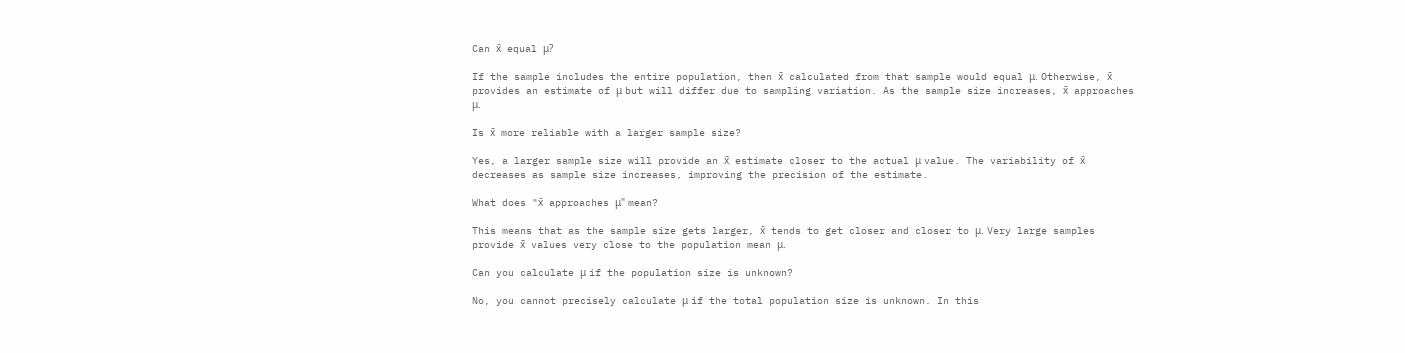Can x̄ equal μ?

If the sample includes the entire population, then x̄ calculated from that sample would equal μ. Otherwise, x̄ provides an estimate of μ but will differ due to sampling variation. As the sample size increases, x̄ approaches μ.

Is x̄ more reliable with a larger sample size?

Yes, a larger sample size will provide an x̄ estimate closer to the actual μ value. The variability of x̄ decreases as sample size increases, improving the precision of the estimate.

What does "x̄ approaches μ" mean?

This means that as the sample size gets larger, x̄ tends to get closer and closer to μ. Very large samples provide x̄ values very close to the population mean μ.

Can you calculate μ if the population size is unknown?

No, you cannot precisely calculate μ if the total population size is unknown. In this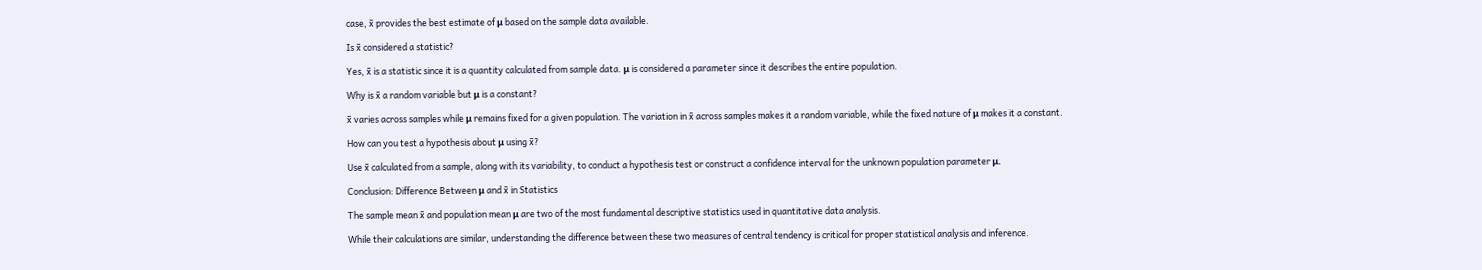case, x̄ provides the best estimate of μ based on the sample data available.

Is x̄ considered a statistic?

Yes, x̄ is a statistic since it is a quantity calculated from sample data. μ is considered a parameter since it describes the entire population.

Why is x̄ a random variable but μ is a constant?

x̄ varies across samples while μ remains fixed for a given population. The variation in x̄ across samples makes it a random variable, while the fixed nature of μ makes it a constant.

How can you test a hypothesis about μ using x̄?

Use x̄ calculated from a sample, along with its variability, to conduct a hypothesis test or construct a confidence interval for the unknown population parameter μ.

Conclusion: Difference Between μ and x̄ in Statistics

The sample mean x̄ and population mean μ are two of the most fundamental descriptive statistics used in quantitative data analysis.

While their calculations are similar, understanding the difference between these two measures of central tendency is critical for proper statistical analysis and inference.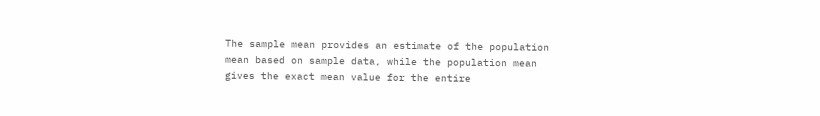The sample mean provides an estimate of the population mean based on sample data, while the population mean gives the exact mean value for the entire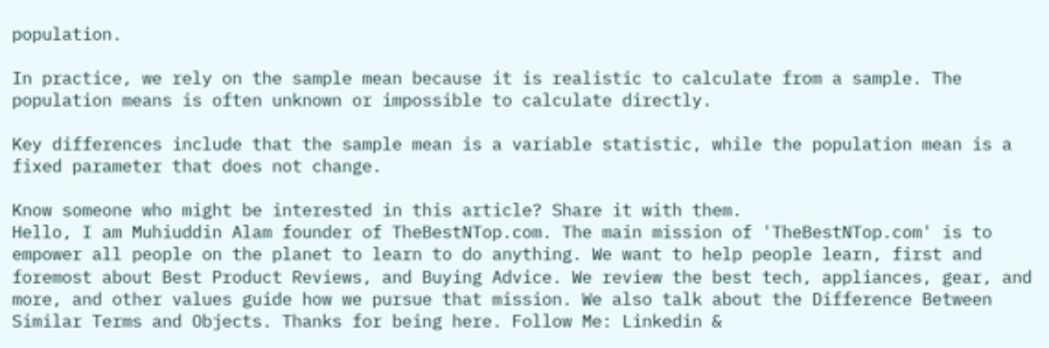population.

In practice, we rely on the sample mean because it is realistic to calculate from a sample. The population means is often unknown or impossible to calculate directly.

Key differences include that the sample mean is a variable statistic, while the population mean is a fixed parameter that does not change.

Know someone who might be interested in this article? Share it with them.
Hello, I am Muhiuddin Alam founder of TheBestNTop.com. The main mission of 'TheBestNTop.com' is to empower all people on the planet to learn to do anything. We want to help people learn, first and foremost about Best Product Reviews, and Buying Advice. We review the best tech, appliances, gear, and more, and other values guide how we pursue that mission. We also talk about the Difference Between Similar Terms and Objects. Thanks for being here. Follow Me: Linkedin &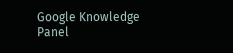Google Knowledge Panel